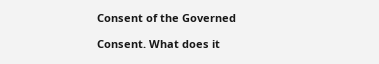Consent of the Governed

Consent. What does it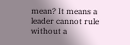mean? It means a leader cannot rule without a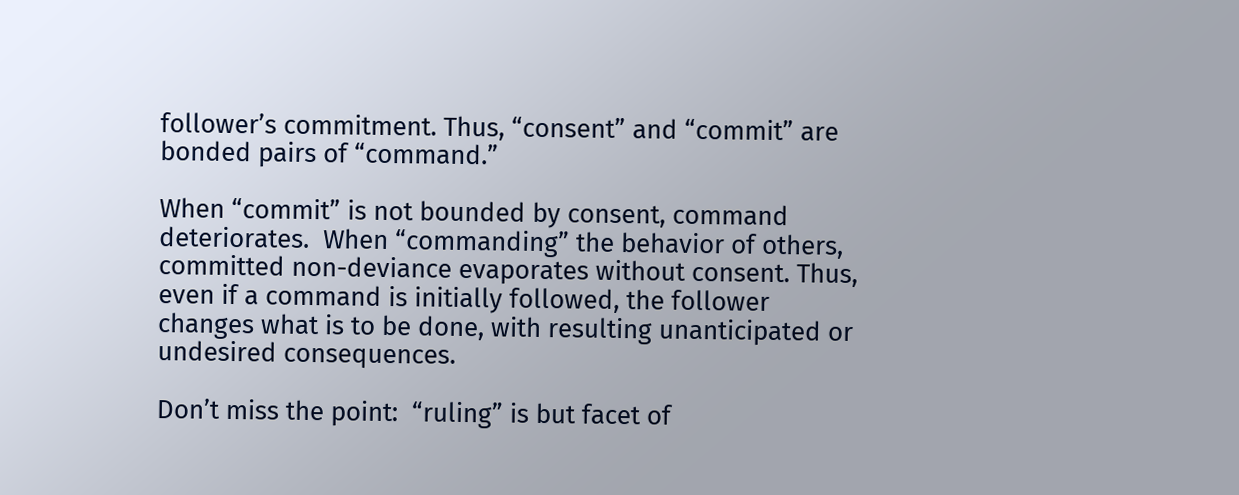follower’s commitment. Thus, “consent” and “commit” are bonded pairs of “command.”

When “commit” is not bounded by consent, command deteriorates.  When “commanding” the behavior of others, committed non-deviance evaporates without consent. Thus, even if a command is initially followed, the follower changes what is to be done, with resulting unanticipated or undesired consequences.

Don’t miss the point:  “ruling” is but facet of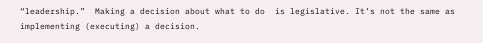“leadership.”  Making a decision about what to do  is legislative. It’s not the same as implementing (executing) a decision.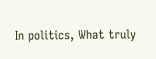In politics, What truly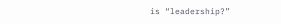is “leadership?”